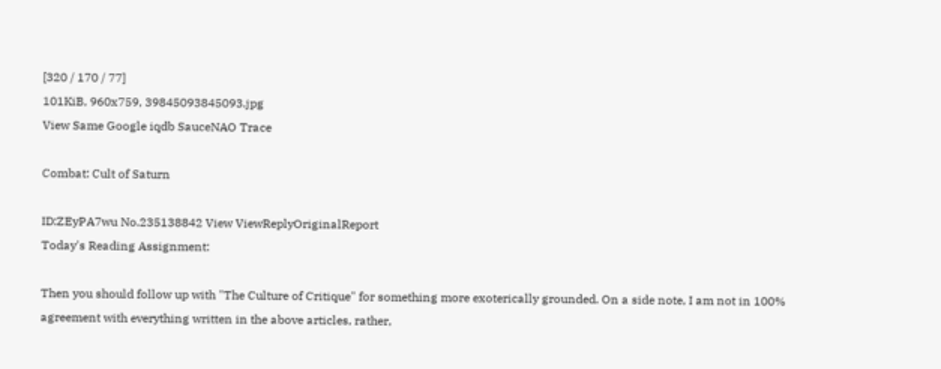[320 / 170 / 77]
101KiB, 960x759, 39845093845093.jpg
View Same Google iqdb SauceNAO Trace

Combat: Cult of Saturn

ID:ZEyPA7wu No.235138842 View ViewReplyOriginalReport
Today's Reading Assignment:

Then you should follow up with "The Culture of Critique" for something more exoterically grounded. On a side note, I am not in 100% agreement with everything written in the above articles, rather,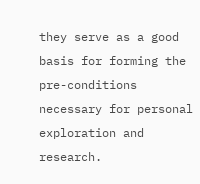they serve as a good basis for forming the pre-conditions necessary for personal exploration and research.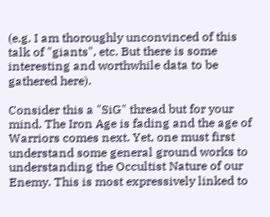(e.g. I am thoroughly unconvinced of this talk of "giants", etc. But there is some interesting and worthwhile data to be gathered here).

Consider this a "SiG" thread but for your mind. The Iron Age is fading and the age of Warriors comes next. Yet, one must first understand some general ground works to understanding the Occultist Nature of our Enemy. This is most expressively linked to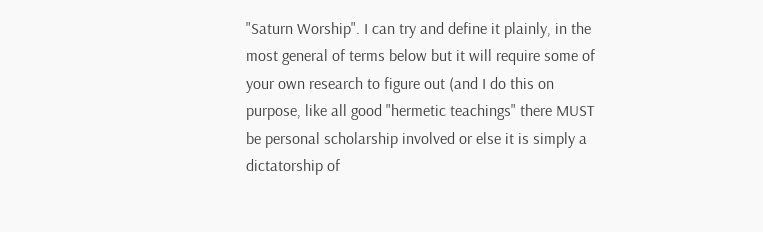"Saturn Worship". I can try and define it plainly, in the most general of terms below but it will require some of your own research to figure out (and I do this on purpose, like all good "hermetic teachings" there MUST be personal scholarship involved or else it is simply a dictatorship of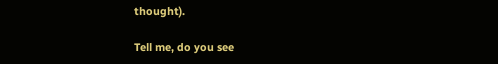thought).

Tell me, do you see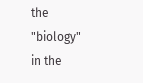the "biology" in the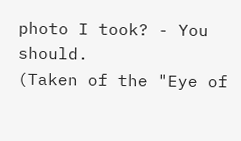photo I took? - You should.
(Taken of the "Eye of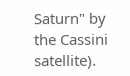Saturn" by the Cassini satellite).